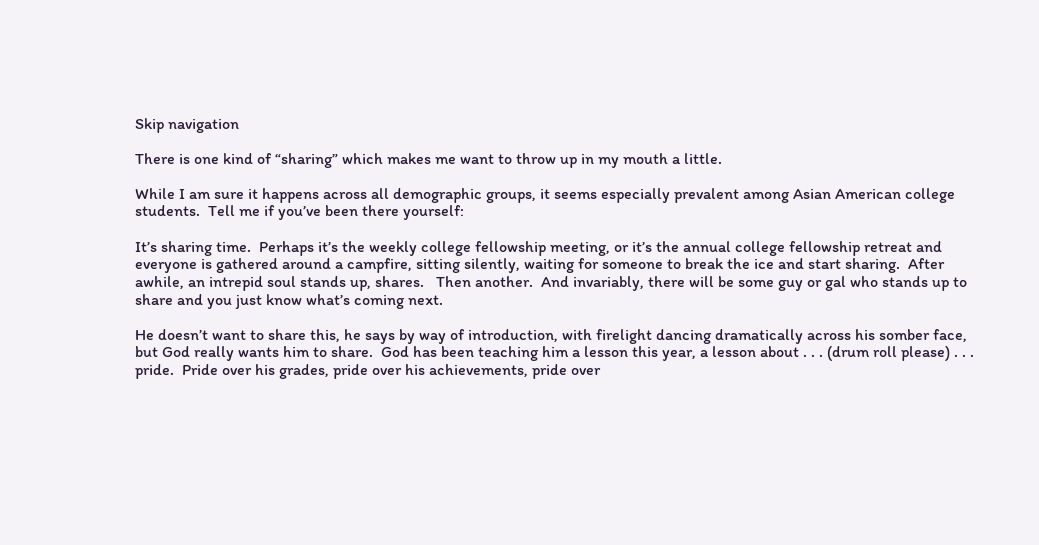Skip navigation

There is one kind of “sharing” which makes me want to throw up in my mouth a little.

While I am sure it happens across all demographic groups, it seems especially prevalent among Asian American college students.  Tell me if you’ve been there yourself:

It’s sharing time.  Perhaps it’s the weekly college fellowship meeting, or it’s the annual college fellowship retreat and everyone is gathered around a campfire, sitting silently, waiting for someone to break the ice and start sharing.  After awhile, an intrepid soul stands up, shares.   Then another.  And invariably, there will be some guy or gal who stands up to share and you just know what’s coming next.

He doesn’t want to share this, he says by way of introduction, with firelight dancing dramatically across his somber face, but God really wants him to share.  God has been teaching him a lesson this year, a lesson about . . . (drum roll please) . . . pride.  Pride over his grades, pride over his achievements, pride over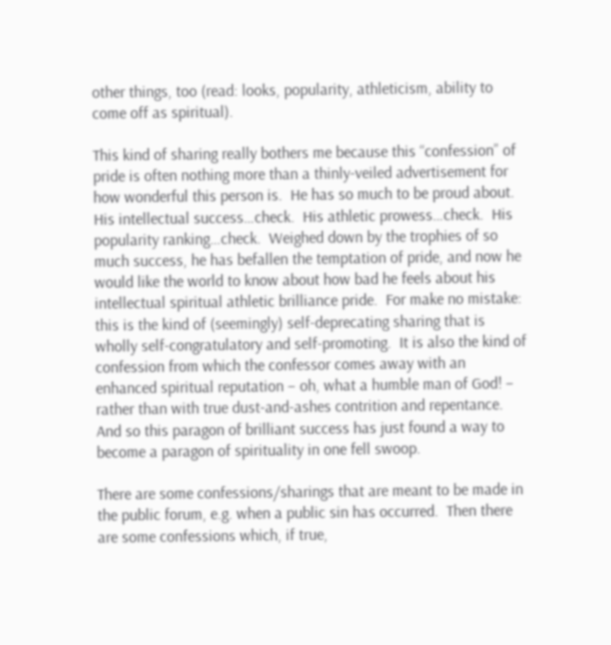other things, too (read: looks, popularity, athleticism, ability to come off as spiritual).

This kind of sharing really bothers me because this “confession” of pride is often nothing more than a thinly-veiled advertisement for how wonderful this person is.  He has so much to be proud about.  His intellectual success…check.  His athletic prowess…check.  His popularity ranking…check.  Weighed down by the trophies of so much success, he has befallen the temptation of pride, and now he would like the world to know about how bad he feels about his intellectual spiritual athletic brilliance pride.  For make no mistake: this is the kind of (seemingly) self-deprecating sharing that is wholly self-congratulatory and self-promoting.  It is also the kind of confession from which the confessor comes away with an enhanced spiritual reputation – oh, what a humble man of God! – rather than with true dust-and-ashes contrition and repentance.   And so this paragon of brilliant success has just found a way to become a paragon of spirituality in one fell swoop.

There are some confessions/sharings that are meant to be made in the public forum, e.g. when a public sin has occurred.  Then there are some confessions which, if true,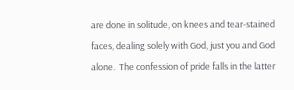are done in solitude, on knees and tear-stained faces, dealing solely with God, just you and God alone.  The confession of pride falls in the latter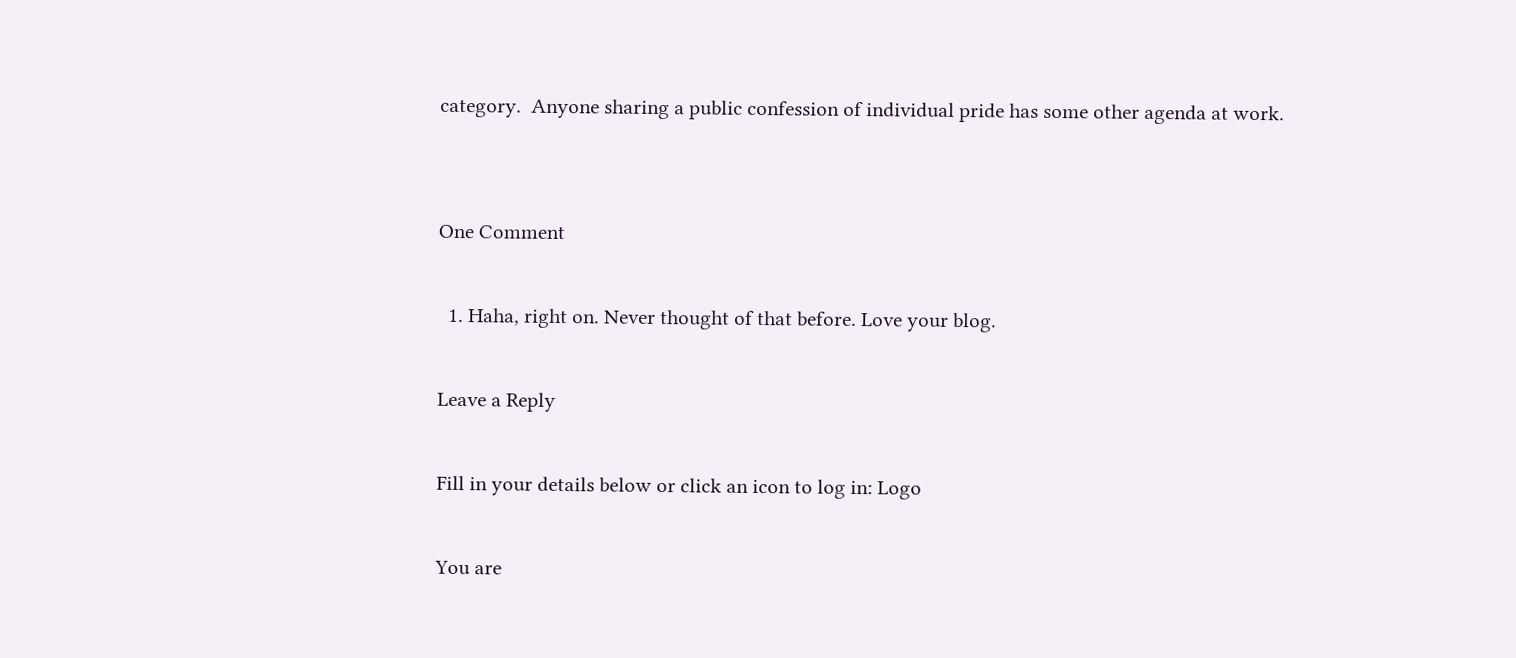category.  Anyone sharing a public confession of individual pride has some other agenda at work.


One Comment

  1. Haha, right on. Never thought of that before. Love your blog.

Leave a Reply

Fill in your details below or click an icon to log in: Logo

You are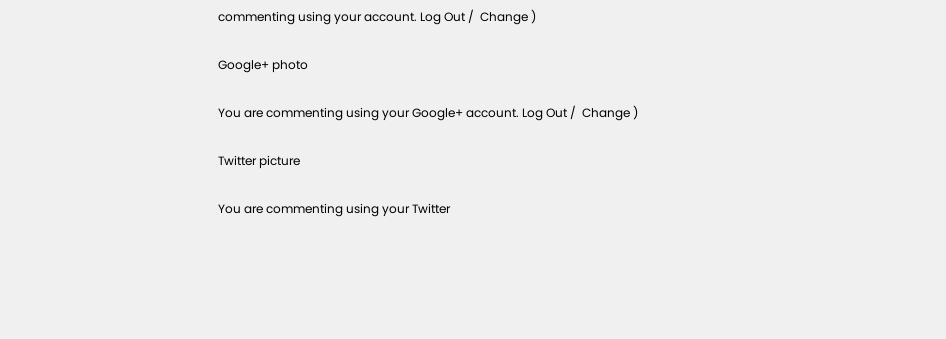commenting using your account. Log Out /  Change )

Google+ photo

You are commenting using your Google+ account. Log Out /  Change )

Twitter picture

You are commenting using your Twitter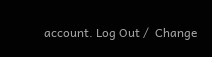account. Log Out /  Change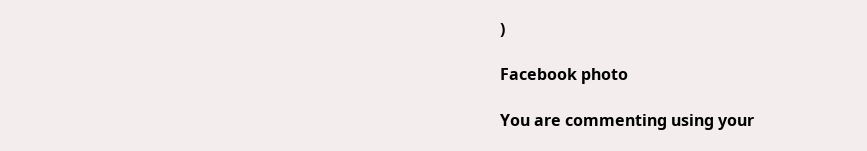)

Facebook photo

You are commenting using your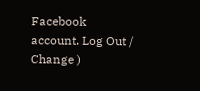Facebook account. Log Out /  Change )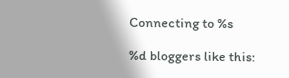Connecting to %s

%d bloggers like this: